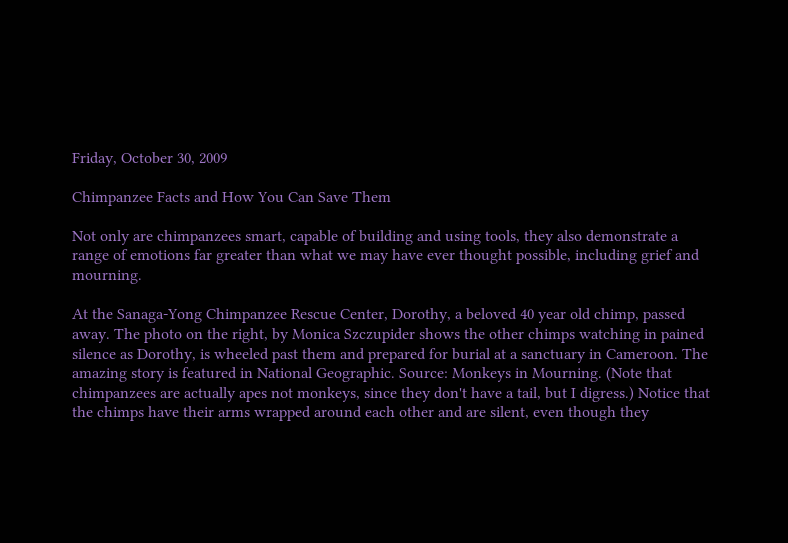Friday, October 30, 2009

Chimpanzee Facts and How You Can Save Them

Not only are chimpanzees smart, capable of building and using tools, they also demonstrate a range of emotions far greater than what we may have ever thought possible, including grief and mourning.

At the Sanaga-Yong Chimpanzee Rescue Center, Dorothy, a beloved 40 year old chimp, passed away. The photo on the right, by Monica Szczupider shows the other chimps watching in pained silence as Dorothy, is wheeled past them and prepared for burial at a sanctuary in Cameroon. The amazing story is featured in National Geographic. Source: Monkeys in Mourning. (Note that chimpanzees are actually apes not monkeys, since they don't have a tail, but I digress.) Notice that the chimps have their arms wrapped around each other and are silent, even though they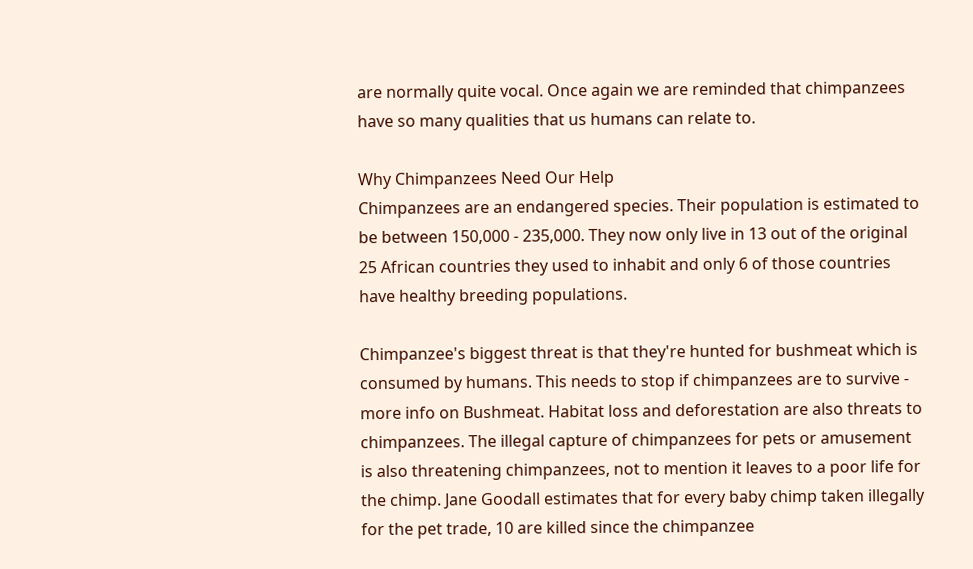are normally quite vocal. Once again we are reminded that chimpanzees have so many qualities that us humans can relate to.

Why Chimpanzees Need Our Help
Chimpanzees are an endangered species. Their population is estimated to be between 150,000 - 235,000. They now only live in 13 out of the original 25 African countries they used to inhabit and only 6 of those countries have healthy breeding populations.

Chimpanzee's biggest threat is that they're hunted for bushmeat which is consumed by humans. This needs to stop if chimpanzees are to survive - more info on Bushmeat. Habitat loss and deforestation are also threats to chimpanzees. The illegal capture of chimpanzees for pets or amusement is also threatening chimpanzees, not to mention it leaves to a poor life for the chimp. Jane Goodall estimates that for every baby chimp taken illegally for the pet trade, 10 are killed since the chimpanzee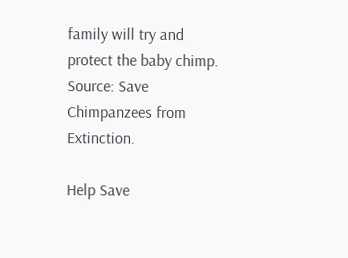family will try and protect the baby chimp. Source: Save Chimpanzees from Extinction.

Help Save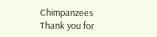Chimpanzees
Thank you for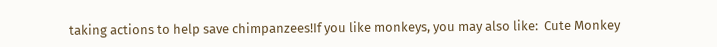taking actions to help save chimpanzees!If you like monkeys, you may also like:  Cute Monkey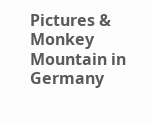Pictures & Monkey Mountain in Germany